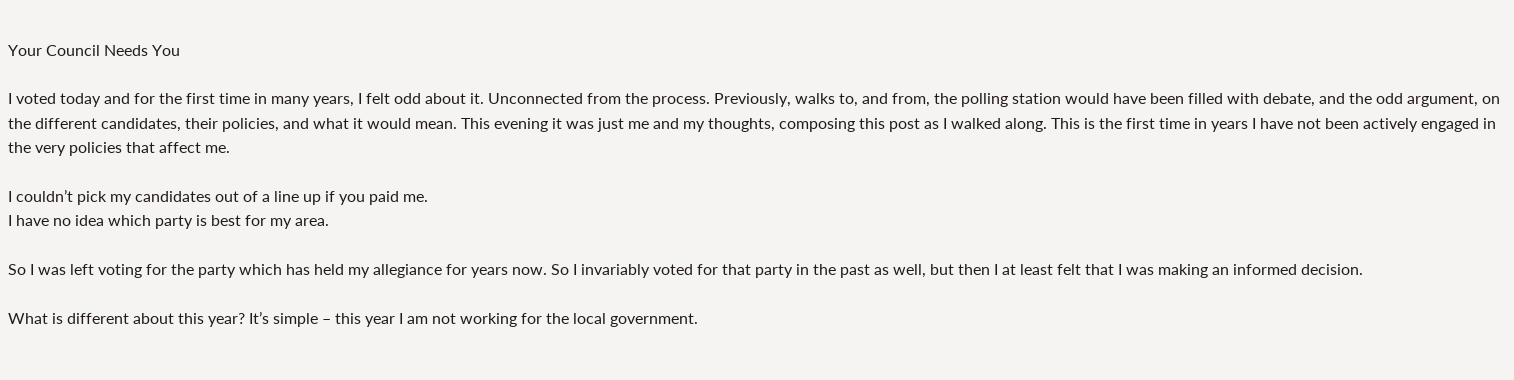Your Council Needs You

I voted today and for the first time in many years, I felt odd about it. Unconnected from the process. Previously, walks to, and from, the polling station would have been filled with debate, and the odd argument, on the different candidates, their policies, and what it would mean. This evening it was just me and my thoughts, composing this post as I walked along. This is the first time in years I have not been actively engaged in the very policies that affect me.

I couldn’t pick my candidates out of a line up if you paid me.
I have no idea which party is best for my area.

So I was left voting for the party which has held my allegiance for years now. So I invariably voted for that party in the past as well, but then I at least felt that I was making an informed decision.

What is different about this year? It’s simple – this year I am not working for the local government.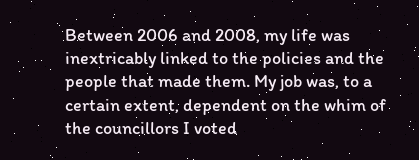Between 2006 and 2008, my life was inextricably linked to the policies and the people that made them. My job was, to a certain extent, dependent on the whim of the councillors I voted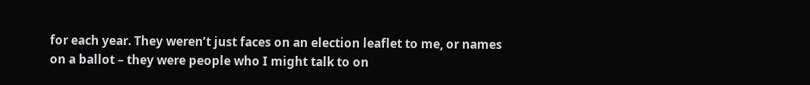for each year. They weren’t just faces on an election leaflet to me, or names on a ballot – they were people who I might talk to on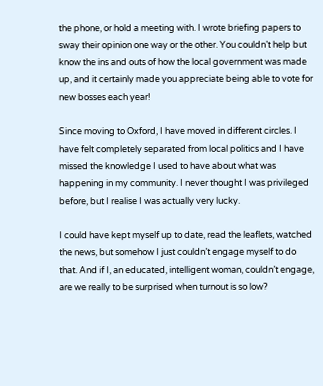the phone, or hold a meeting with. I wrote briefing papers to sway their opinion one way or the other. You couldn’t help but know the ins and outs of how the local government was made up, and it certainly made you appreciate being able to vote for new bosses each year!

Since moving to Oxford, I have moved in different circles. I have felt completely separated from local politics and I have missed the knowledge I used to have about what was happening in my community. I never thought I was privileged before, but I realise I was actually very lucky.

I could have kept myself up to date, read the leaflets, watched the news, but somehow I just couldn’t engage myself to do that. And if I, an educated, intelligent woman, couldn’t engage, are we really to be surprised when turnout is so low?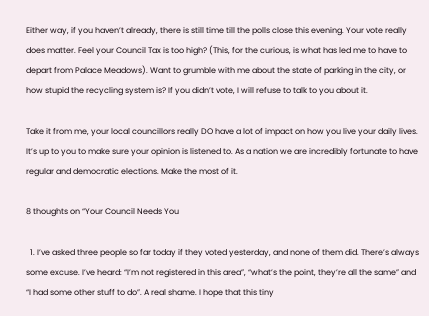Either way, if you haven’t already, there is still time till the polls close this evening. Your vote really does matter. Feel your Council Tax is too high? (This, for the curious, is what has led me to have to depart from Palace Meadows). Want to grumble with me about the state of parking in the city, or how stupid the recycling system is? If you didn’t vote, I will refuse to talk to you about it.

Take it from me, your local councillors really DO have a lot of impact on how you live your daily lives. It’s up to you to make sure your opinion is listened to. As a nation we are incredibly fortunate to have regular and democratic elections. Make the most of it.

8 thoughts on “Your Council Needs You

  1. I’ve asked three people so far today if they voted yesterday, and none of them did. There’s always some excuse. I’ve heard: “I’m not registered in this area”, “what’s the point, they’re all the same” and “I had some other stuff to do”. A real shame. I hope that this tiny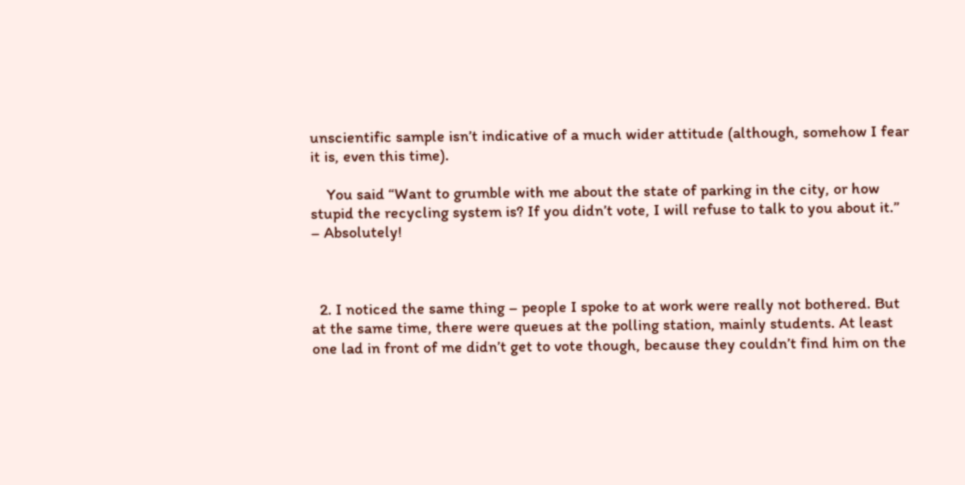unscientific sample isn’t indicative of a much wider attitude (although, somehow I fear it is, even this time).

    You said “Want to grumble with me about the state of parking in the city, or how stupid the recycling system is? If you didn’t vote, I will refuse to talk to you about it.” – Absolutely!



  2. I noticed the same thing – people I spoke to at work were really not bothered. But at the same time, there were queues at the polling station, mainly students. At least one lad in front of me didn’t get to vote though, because they couldn’t find him on the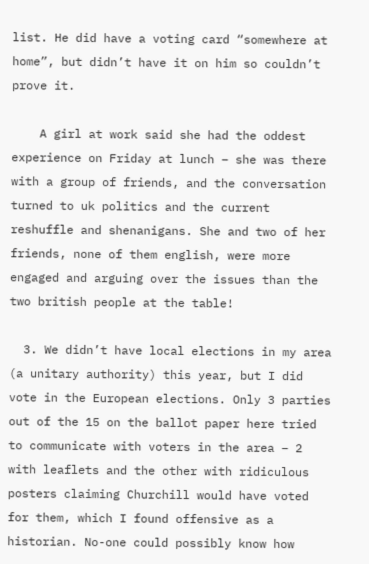list. He did have a voting card “somewhere at home”, but didn’t have it on him so couldn’t prove it.

    A girl at work said she had the oddest experience on Friday at lunch – she was there with a group of friends, and the conversation turned to uk politics and the current reshuffle and shenanigans. She and two of her friends, none of them english, were more engaged and arguing over the issues than the two british people at the table!

  3. We didn’t have local elections in my area (a unitary authority) this year, but I did vote in the European elections. Only 3 parties out of the 15 on the ballot paper here tried to communicate with voters in the area – 2 with leaflets and the other with ridiculous posters claiming Churchill would have voted for them, which I found offensive as a historian. No-one could possibly know how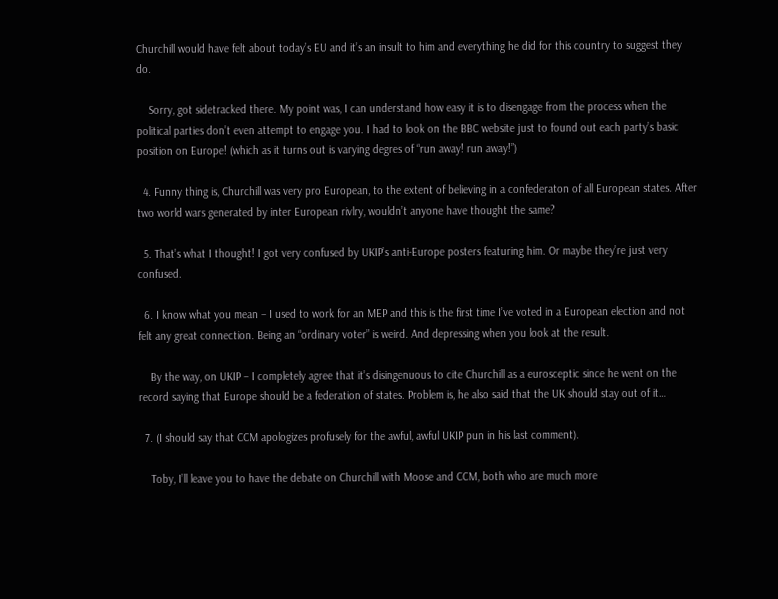Churchill would have felt about today’s EU and it’s an insult to him and everything he did for this country to suggest they do.

    Sorry, got sidetracked there. My point was, I can understand how easy it is to disengage from the process when the political parties don’t even attempt to engage you. I had to look on the BBC website just to found out each party’s basic position on Europe! (which as it turns out is varying degres of “run away! run away!”)

  4. Funny thing is, Churchill was very pro European, to the extent of believing in a confederaton of all European states. After two world wars generated by inter European rivlry, wouldn’t anyone have thought the same?

  5. That’s what I thought! I got very confused by UKIP’s anti-Europe posters featuring him. Or maybe they’re just very confused.

  6. I know what you mean – I used to work for an MEP and this is the first time I’ve voted in a European election and not felt any great connection. Being an “ordinary voter” is weird. And depressing when you look at the result.

    By the way, on UKIP – I completely agree that it’s disingenuous to cite Churchill as a eurosceptic since he went on the record saying that Europe should be a federation of states. Problem is, he also said that the UK should stay out of it…

  7. (I should say that CCM apologizes profusely for the awful, awful UKIP pun in his last comment).

    Toby, I’ll leave you to have the debate on Churchill with Moose and CCM, both who are much more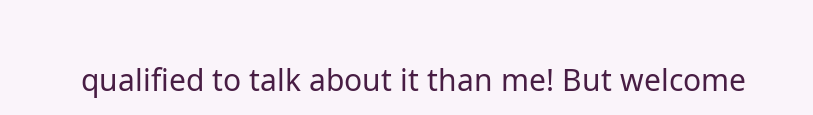qualified to talk about it than me! But welcome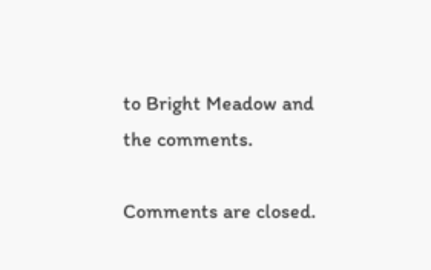to Bright Meadow and the comments.

Comments are closed.